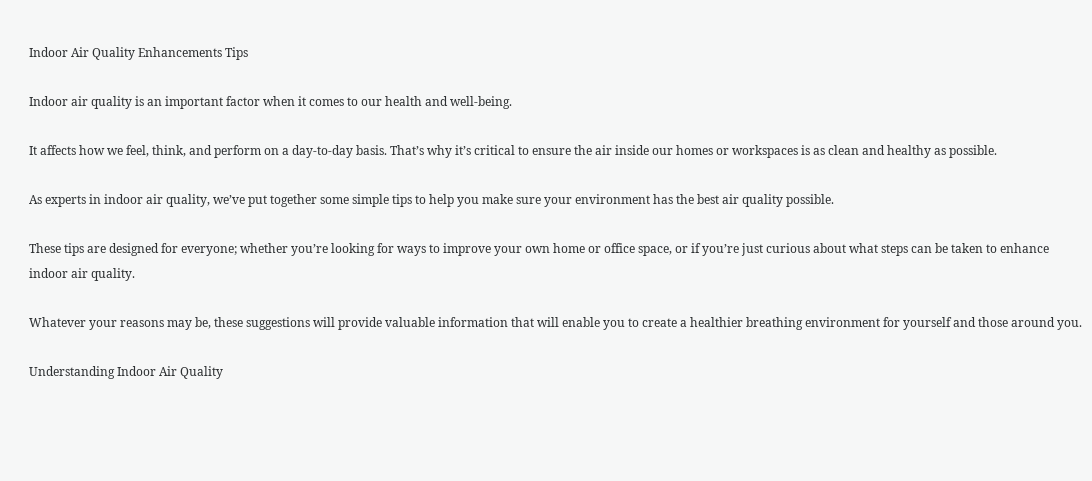Indoor Air Quality Enhancements Tips

Indoor air quality is an important factor when it comes to our health and well-being.

It affects how we feel, think, and perform on a day-to-day basis. That’s why it’s critical to ensure the air inside our homes or workspaces is as clean and healthy as possible.

As experts in indoor air quality, we’ve put together some simple tips to help you make sure your environment has the best air quality possible.

These tips are designed for everyone; whether you’re looking for ways to improve your own home or office space, or if you’re just curious about what steps can be taken to enhance indoor air quality.

Whatever your reasons may be, these suggestions will provide valuable information that will enable you to create a healthier breathing environment for yourself and those around you.

Understanding Indoor Air Quality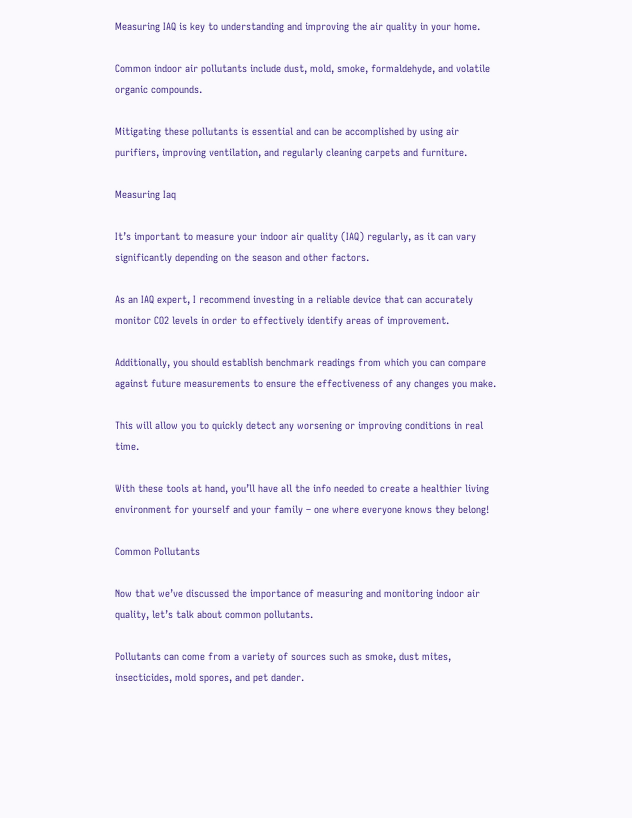Measuring IAQ is key to understanding and improving the air quality in your home.

Common indoor air pollutants include dust, mold, smoke, formaldehyde, and volatile organic compounds.

Mitigating these pollutants is essential and can be accomplished by using air purifiers, improving ventilation, and regularly cleaning carpets and furniture.

Measuring Iaq

It’s important to measure your indoor air quality (IAQ) regularly, as it can vary significantly depending on the season and other factors.

As an IAQ expert, I recommend investing in a reliable device that can accurately monitor CO2 levels in order to effectively identify areas of improvement.

Additionally, you should establish benchmark readings from which you can compare against future measurements to ensure the effectiveness of any changes you make.

This will allow you to quickly detect any worsening or improving conditions in real time.

With these tools at hand, you’ll have all the info needed to create a healthier living environment for yourself and your family – one where everyone knows they belong!

Common Pollutants

Now that we’ve discussed the importance of measuring and monitoring indoor air quality, let’s talk about common pollutants.

Pollutants can come from a variety of sources such as smoke, dust mites, insecticides, mold spores, and pet dander.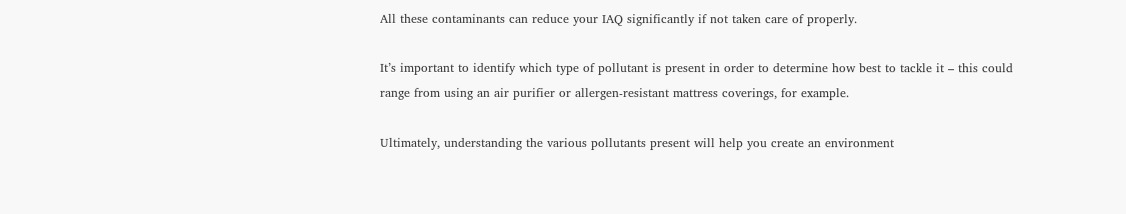All these contaminants can reduce your IAQ significantly if not taken care of properly.

It’s important to identify which type of pollutant is present in order to determine how best to tackle it – this could range from using an air purifier or allergen-resistant mattress coverings, for example.

Ultimately, understanding the various pollutants present will help you create an environment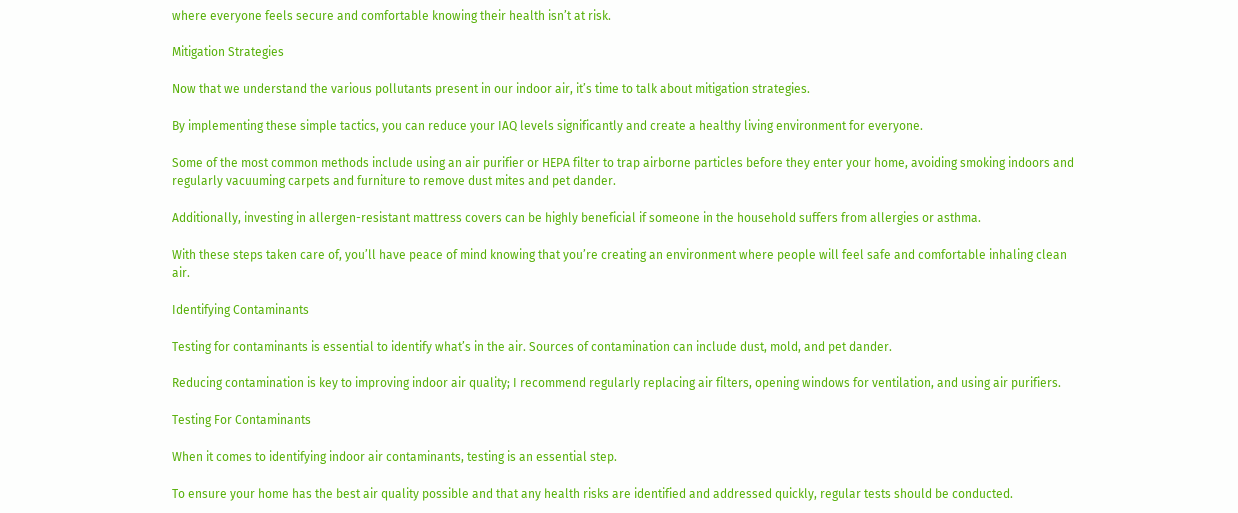where everyone feels secure and comfortable knowing their health isn’t at risk.

Mitigation Strategies

Now that we understand the various pollutants present in our indoor air, it’s time to talk about mitigation strategies.

By implementing these simple tactics, you can reduce your IAQ levels significantly and create a healthy living environment for everyone.

Some of the most common methods include using an air purifier or HEPA filter to trap airborne particles before they enter your home, avoiding smoking indoors and regularly vacuuming carpets and furniture to remove dust mites and pet dander.

Additionally, investing in allergen-resistant mattress covers can be highly beneficial if someone in the household suffers from allergies or asthma.

With these steps taken care of, you’ll have peace of mind knowing that you’re creating an environment where people will feel safe and comfortable inhaling clean air.

Identifying Contaminants

Testing for contaminants is essential to identify what’s in the air. Sources of contamination can include dust, mold, and pet dander.

Reducing contamination is key to improving indoor air quality; I recommend regularly replacing air filters, opening windows for ventilation, and using air purifiers.

Testing For Contaminants

When it comes to identifying indoor air contaminants, testing is an essential step.

To ensure your home has the best air quality possible and that any health risks are identified and addressed quickly, regular tests should be conducted.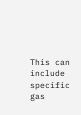This can include specific gas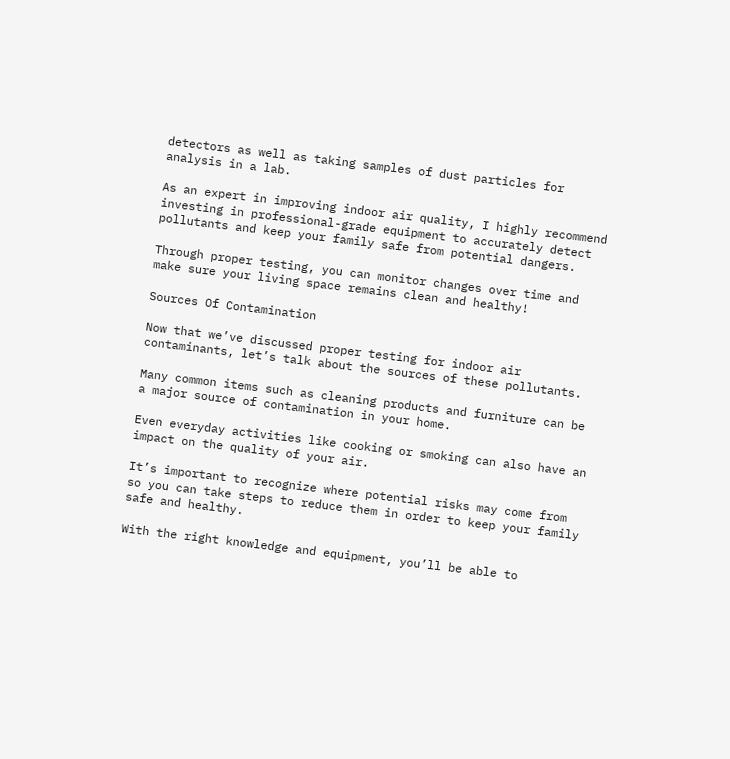detectors as well as taking samples of dust particles for analysis in a lab.

As an expert in improving indoor air quality, I highly recommend investing in professional-grade equipment to accurately detect pollutants and keep your family safe from potential dangers.

Through proper testing, you can monitor changes over time and make sure your living space remains clean and healthy!

Sources Of Contamination

Now that we’ve discussed proper testing for indoor air contaminants, let’s talk about the sources of these pollutants.

Many common items such as cleaning products and furniture can be a major source of contamination in your home.

Even everyday activities like cooking or smoking can also have an impact on the quality of your air.

It’s important to recognize where potential risks may come from so you can take steps to reduce them in order to keep your family safe and healthy.

With the right knowledge and equipment, you’ll be able to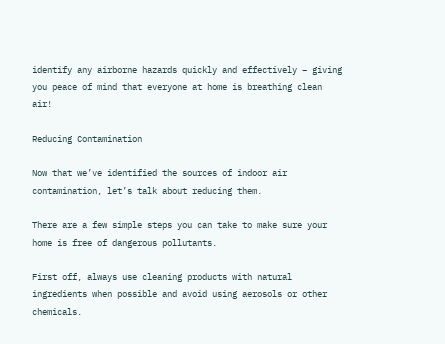identify any airborne hazards quickly and effectively – giving you peace of mind that everyone at home is breathing clean air!

Reducing Contamination

Now that we’ve identified the sources of indoor air contamination, let’s talk about reducing them.

There are a few simple steps you can take to make sure your home is free of dangerous pollutants.

First off, always use cleaning products with natural ingredients when possible and avoid using aerosols or other chemicals.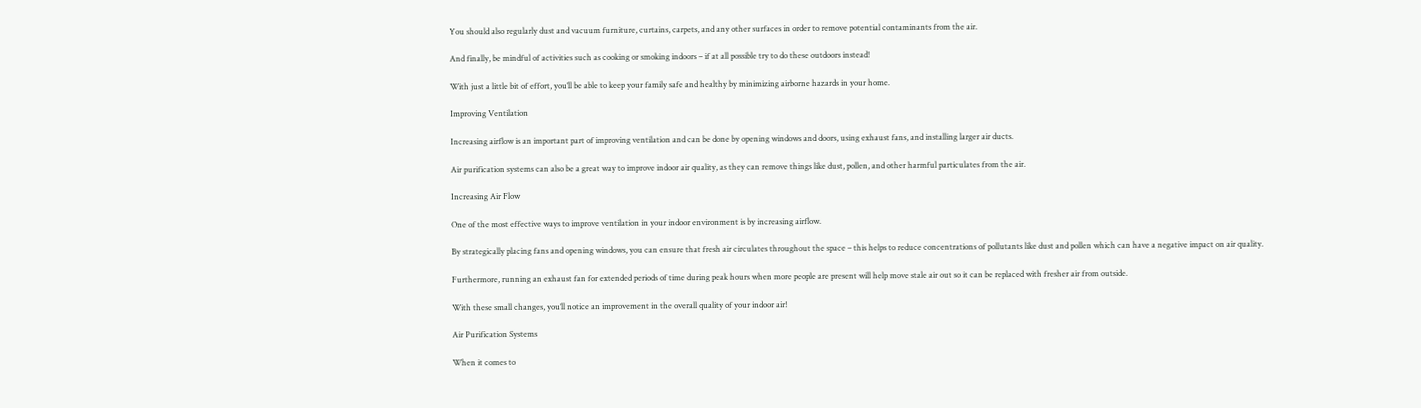You should also regularly dust and vacuum furniture, curtains, carpets, and any other surfaces in order to remove potential contaminants from the air.

And finally, be mindful of activities such as cooking or smoking indoors – if at all possible try to do these outdoors instead!

With just a little bit of effort, you’ll be able to keep your family safe and healthy by minimizing airborne hazards in your home.

Improving Ventilation

Increasing airflow is an important part of improving ventilation and can be done by opening windows and doors, using exhaust fans, and installing larger air ducts.

Air purification systems can also be a great way to improve indoor air quality, as they can remove things like dust, pollen, and other harmful particulates from the air.

Increasing Air Flow

One of the most effective ways to improve ventilation in your indoor environment is by increasing airflow.

By strategically placing fans and opening windows, you can ensure that fresh air circulates throughout the space – this helps to reduce concentrations of pollutants like dust and pollen which can have a negative impact on air quality.

Furthermore, running an exhaust fan for extended periods of time during peak hours when more people are present will help move stale air out so it can be replaced with fresher air from outside.

With these small changes, you’ll notice an improvement in the overall quality of your indoor air!

Air Purification Systems

When it comes to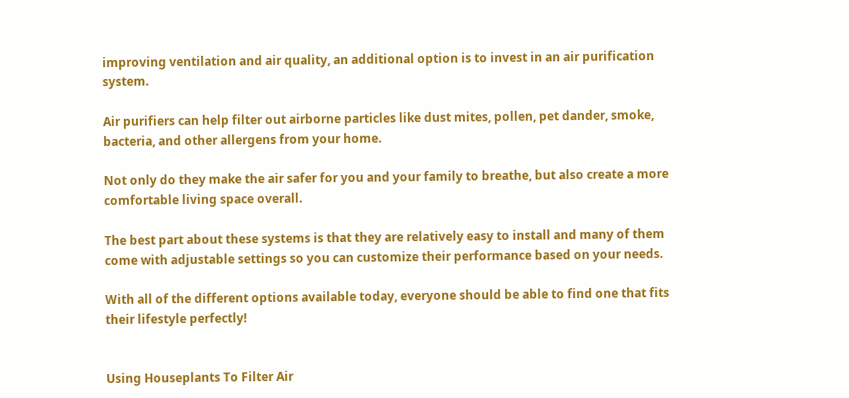improving ventilation and air quality, an additional option is to invest in an air purification system.

Air purifiers can help filter out airborne particles like dust mites, pollen, pet dander, smoke, bacteria, and other allergens from your home.

Not only do they make the air safer for you and your family to breathe, but also create a more comfortable living space overall.

The best part about these systems is that they are relatively easy to install and many of them come with adjustable settings so you can customize their performance based on your needs.

With all of the different options available today, everyone should be able to find one that fits their lifestyle perfectly!


Using Houseplants To Filter Air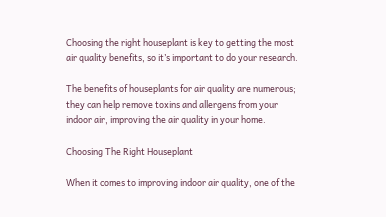Choosing the right houseplant is key to getting the most air quality benefits, so it’s important to do your research.

The benefits of houseplants for air quality are numerous; they can help remove toxins and allergens from your indoor air, improving the air quality in your home.

Choosing The Right Houseplant

When it comes to improving indoor air quality, one of the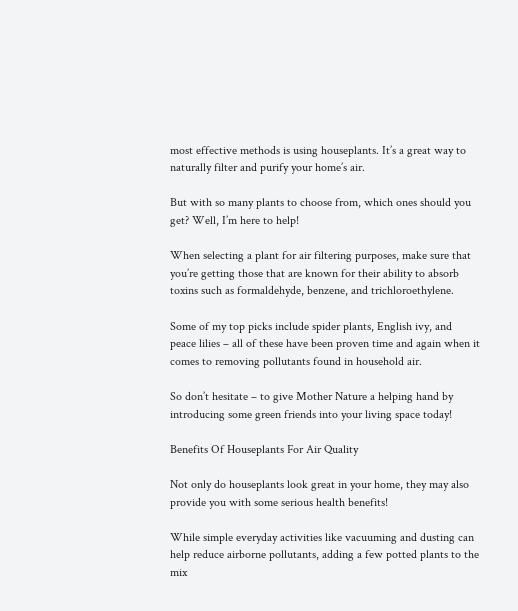most effective methods is using houseplants. It’s a great way to naturally filter and purify your home’s air.

But with so many plants to choose from, which ones should you get? Well, I’m here to help!

When selecting a plant for air filtering purposes, make sure that you’re getting those that are known for their ability to absorb toxins such as formaldehyde, benzene, and trichloroethylene.

Some of my top picks include spider plants, English ivy, and peace lilies – all of these have been proven time and again when it comes to removing pollutants found in household air.

So don’t hesitate – to give Mother Nature a helping hand by introducing some green friends into your living space today!

Benefits Of Houseplants For Air Quality

Not only do houseplants look great in your home, they may also provide you with some serious health benefits!

While simple everyday activities like vacuuming and dusting can help reduce airborne pollutants, adding a few potted plants to the mix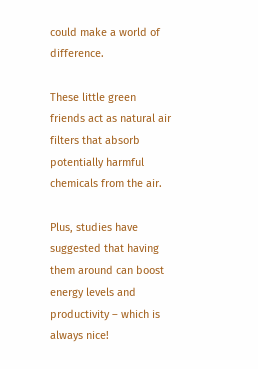could make a world of difference.

These little green friends act as natural air filters that absorb potentially harmful chemicals from the air.

Plus, studies have suggested that having them around can boost energy levels and productivity – which is always nice!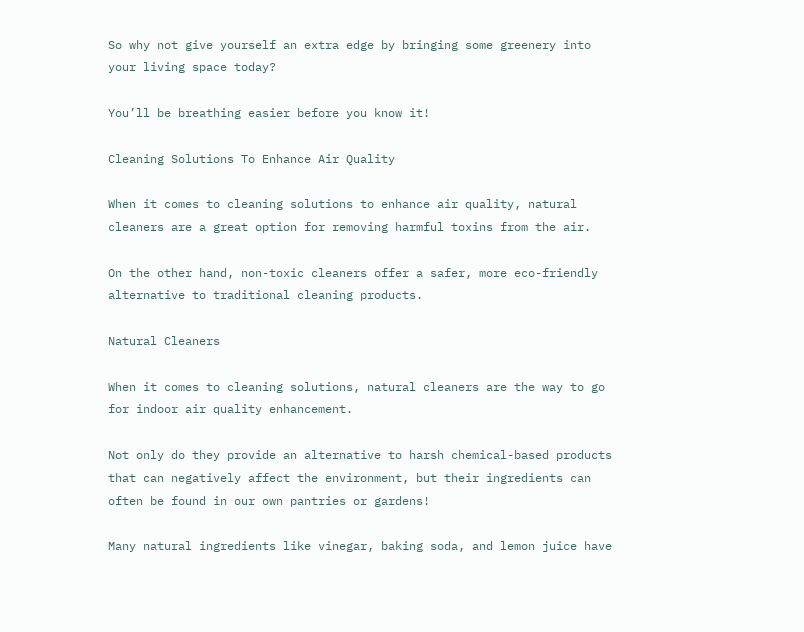So why not give yourself an extra edge by bringing some greenery into your living space today?

You’ll be breathing easier before you know it!

Cleaning Solutions To Enhance Air Quality

When it comes to cleaning solutions to enhance air quality, natural cleaners are a great option for removing harmful toxins from the air.

On the other hand, non-toxic cleaners offer a safer, more eco-friendly alternative to traditional cleaning products.

Natural Cleaners

When it comes to cleaning solutions, natural cleaners are the way to go for indoor air quality enhancement.

Not only do they provide an alternative to harsh chemical-based products that can negatively affect the environment, but their ingredients can often be found in our own pantries or gardens!

Many natural ingredients like vinegar, baking soda, and lemon juice have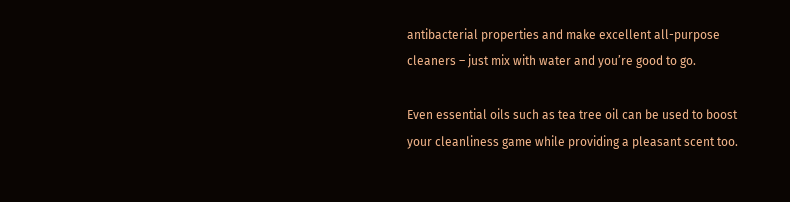antibacterial properties and make excellent all-purpose cleaners – just mix with water and you’re good to go.

Even essential oils such as tea tree oil can be used to boost your cleanliness game while providing a pleasant scent too.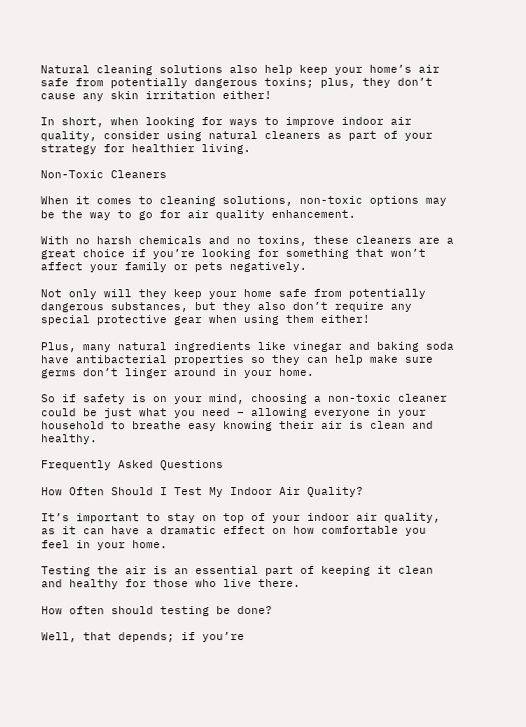Natural cleaning solutions also help keep your home’s air safe from potentially dangerous toxins; plus, they don’t cause any skin irritation either!

In short, when looking for ways to improve indoor air quality, consider using natural cleaners as part of your strategy for healthier living.

Non-Toxic Cleaners

When it comes to cleaning solutions, non-toxic options may be the way to go for air quality enhancement.

With no harsh chemicals and no toxins, these cleaners are a great choice if you’re looking for something that won’t affect your family or pets negatively.

Not only will they keep your home safe from potentially dangerous substances, but they also don’t require any special protective gear when using them either!

Plus, many natural ingredients like vinegar and baking soda have antibacterial properties so they can help make sure germs don’t linger around in your home.

So if safety is on your mind, choosing a non-toxic cleaner could be just what you need – allowing everyone in your household to breathe easy knowing their air is clean and healthy.

Frequently Asked Questions

How Often Should I Test My Indoor Air Quality?

It’s important to stay on top of your indoor air quality, as it can have a dramatic effect on how comfortable you feel in your home.

Testing the air is an essential part of keeping it clean and healthy for those who live there.

How often should testing be done?

Well, that depends; if you’re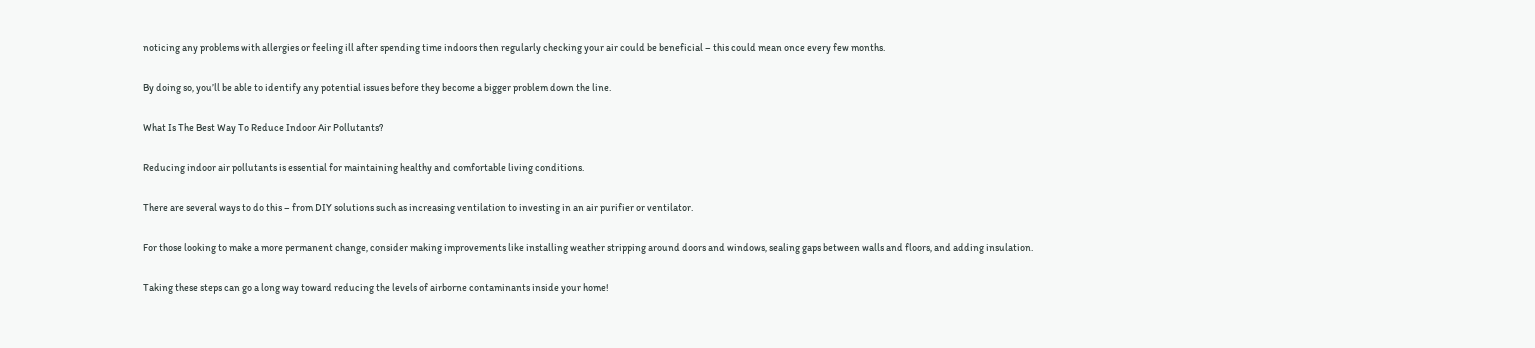noticing any problems with allergies or feeling ill after spending time indoors then regularly checking your air could be beneficial – this could mean once every few months.

By doing so, you’ll be able to identify any potential issues before they become a bigger problem down the line.

What Is The Best Way To Reduce Indoor Air Pollutants?

Reducing indoor air pollutants is essential for maintaining healthy and comfortable living conditions.

There are several ways to do this – from DIY solutions such as increasing ventilation to investing in an air purifier or ventilator.

For those looking to make a more permanent change, consider making improvements like installing weather stripping around doors and windows, sealing gaps between walls and floors, and adding insulation.

Taking these steps can go a long way toward reducing the levels of airborne contaminants inside your home!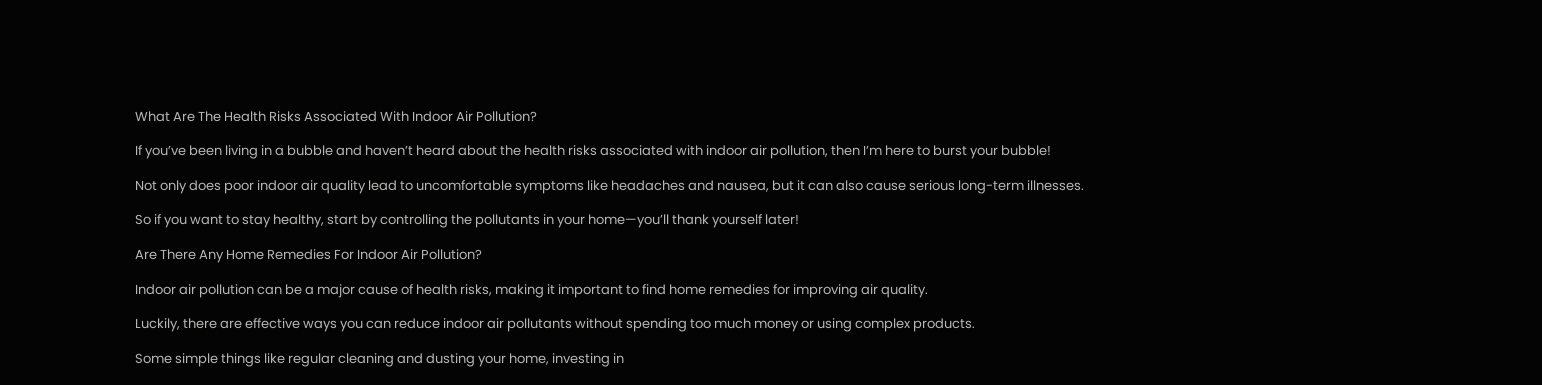What Are The Health Risks Associated With Indoor Air Pollution?

If you’ve been living in a bubble and haven’t heard about the health risks associated with indoor air pollution, then I’m here to burst your bubble!

Not only does poor indoor air quality lead to uncomfortable symptoms like headaches and nausea, but it can also cause serious long-term illnesses.

So if you want to stay healthy, start by controlling the pollutants in your home—you’ll thank yourself later!

Are There Any Home Remedies For Indoor Air Pollution?

Indoor air pollution can be a major cause of health risks, making it important to find home remedies for improving air quality.

Luckily, there are effective ways you can reduce indoor air pollutants without spending too much money or using complex products.

Some simple things like regular cleaning and dusting your home, investing in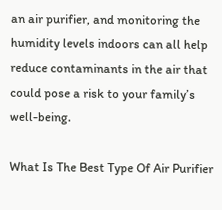an air purifier, and monitoring the humidity levels indoors can all help reduce contaminants in the air that could pose a risk to your family’s well-being.

What Is The Best Type Of Air Purifier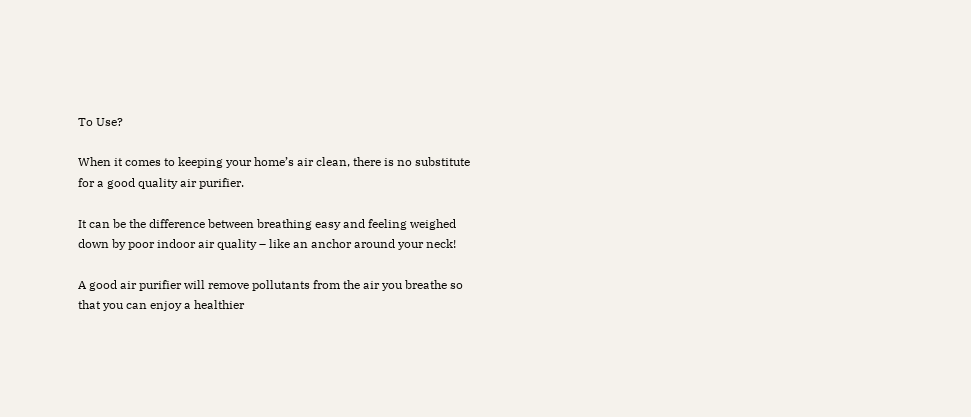To Use?

When it comes to keeping your home’s air clean, there is no substitute for a good quality air purifier.

It can be the difference between breathing easy and feeling weighed down by poor indoor air quality – like an anchor around your neck!

A good air purifier will remove pollutants from the air you breathe so that you can enjoy a healthier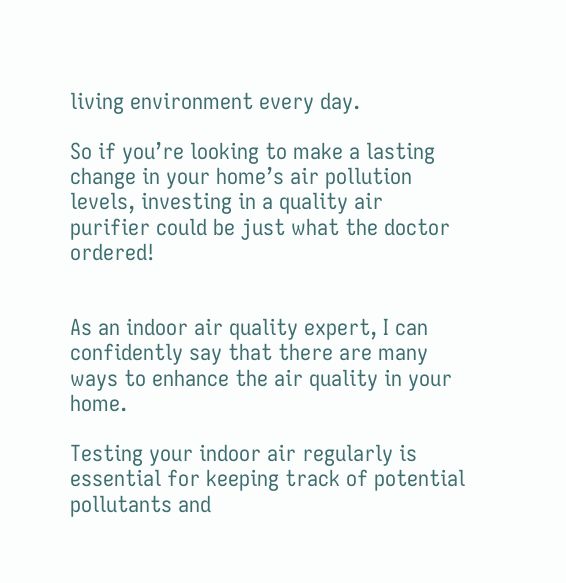living environment every day.

So if you’re looking to make a lasting change in your home’s air pollution levels, investing in a quality air purifier could be just what the doctor ordered!


As an indoor air quality expert, I can confidently say that there are many ways to enhance the air quality in your home.

Testing your indoor air regularly is essential for keeping track of potential pollutants and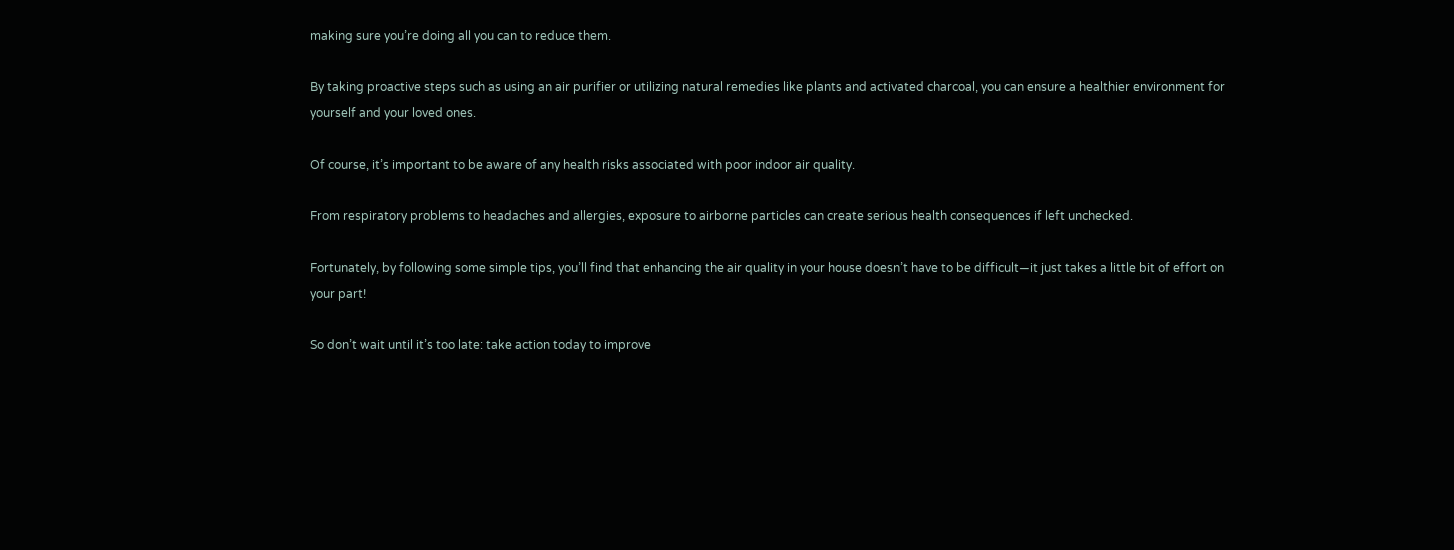making sure you’re doing all you can to reduce them.

By taking proactive steps such as using an air purifier or utilizing natural remedies like plants and activated charcoal, you can ensure a healthier environment for yourself and your loved ones.

Of course, it’s important to be aware of any health risks associated with poor indoor air quality.

From respiratory problems to headaches and allergies, exposure to airborne particles can create serious health consequences if left unchecked.

Fortunately, by following some simple tips, you’ll find that enhancing the air quality in your house doesn’t have to be difficult—it just takes a little bit of effort on your part!

So don’t wait until it’s too late: take action today to improve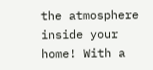the atmosphere inside your home! With a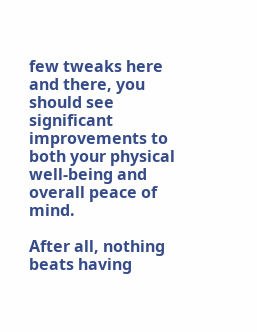few tweaks here and there, you should see significant improvements to both your physical well-being and overall peace of mind.

After all, nothing beats having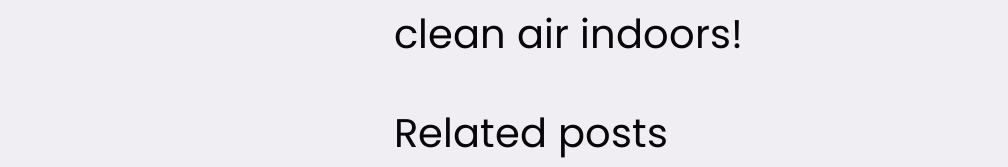clean air indoors!

Related posts